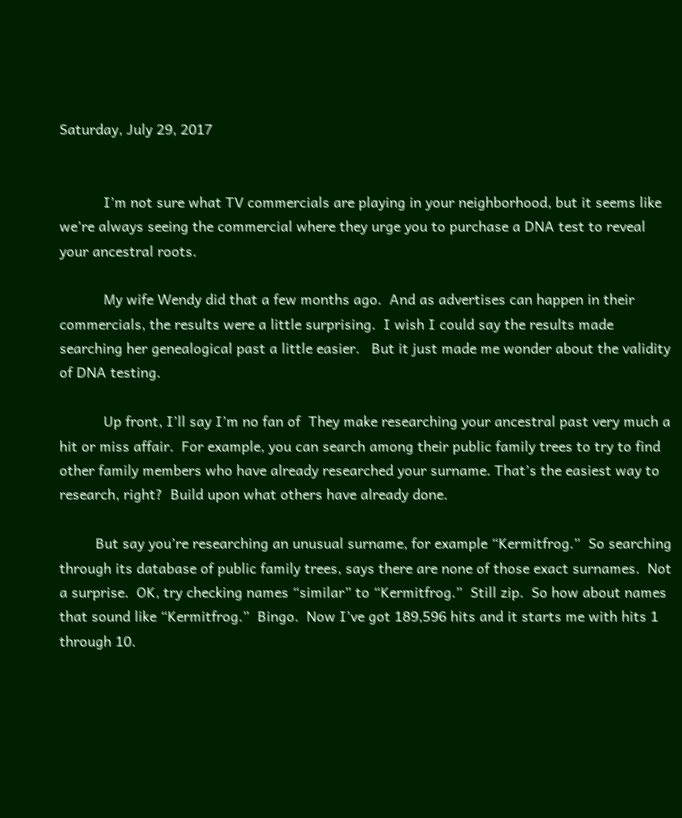Saturday, July 29, 2017


           I’m not sure what TV commercials are playing in your neighborhood, but it seems like we’re always seeing the commercial where they urge you to purchase a DNA test to reveal your ancestral roots.

           My wife Wendy did that a few months ago.  And as advertises can happen in their commercials, the results were a little surprising.  I wish I could say the results made searching her genealogical past a little easier.   But it just made me wonder about the validity of DNA testing.

           Up front, I’ll say I’m no fan of  They make researching your ancestral past very much a hit or miss affair.  For example, you can search among their public family trees to try to find other family members who have already researched your surname. That’s the easiest way to research, right?  Build upon what others have already done.

         But say you’re researching an unusual surname, for example “Kermitfrog.”  So searching through its database of public family trees, says there are none of those exact surnames.  Not a surprise.  OK, try checking names “similar” to “Kermitfrog.”  Still zip.  So how about names that sound like “Kermitfrog.”  Bingo.  Now I’ve got 189,596 hits and it starts me with hits 1 through 10.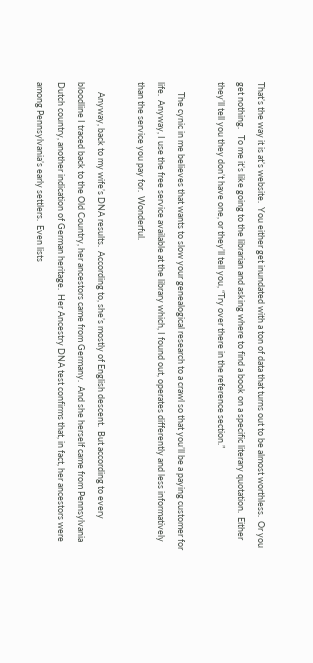That’s the way it is at’s website.  You either get inundated with a ton of data that turns out to be almost worthless.  Or you get nothing.   To me it’s like going to the librarian and asking where to find a book on a specific literary quotation.  Either they’ll tell you they don’t have one, or they’ll tell you, “Try over there in the reference section.”

     The cynic in me believes that wants to slow your genealogical research to a crawl so that you’ll be a paying customer for life.  Anyway, I use the free service available at the library which, I found out, operates differently and less informatively than the service you pay for.  Wonderful.

     Anyway, back to my wife’s DNA results.  According to, she’s mostly of English descent.  But according to every bloodline I traced back to the Old Country, her ancestors came from Germany.  And she herself came from Pennsylvania Dutch country, another indication of German heritage.  Her Ancestry DNA test confirms that, in fact, her ancestors were among Pennsylvania’s early settlers.  Even lists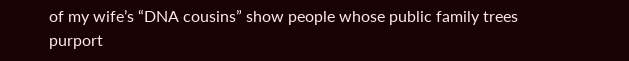of my wife’s “DNA cousins” show people whose public family trees purport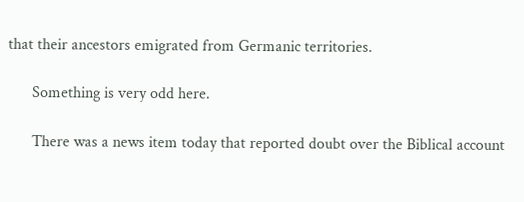that their ancestors emigrated from Germanic territories.

      Something is very odd here.

      There was a news item today that reported doubt over the Biblical account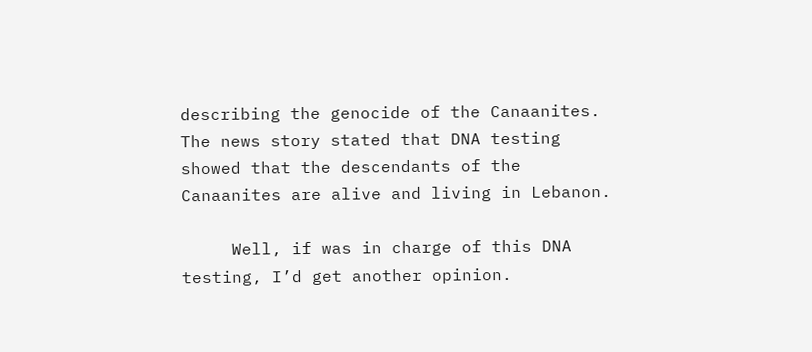describing the genocide of the Canaanites.  The news story stated that DNA testing showed that the descendants of the Canaanites are alive and living in Lebanon.

     Well, if was in charge of this DNA testing, I’d get another opinion.